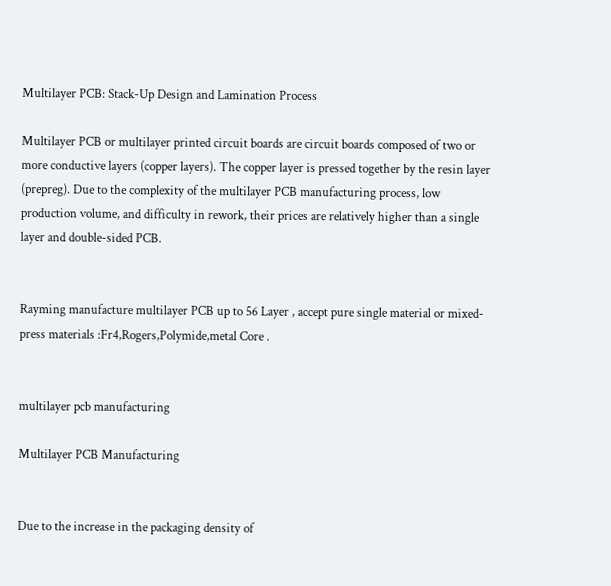Multilayer PCB: Stack-Up Design and Lamination Process

Multilayer PCB or multilayer printed circuit boards are circuit boards composed of two or more conductive layers (copper layers). The copper layer is pressed together by the resin layer (prepreg). Due to the complexity of the multilayer PCB manufacturing process, low production volume, and difficulty in rework, their prices are relatively higher than a single layer and double-sided PCB.


Rayming manufacture multilayer PCB up to 56 Layer , accept pure single material or mixed-press materials :Fr4,Rogers,Polymide,metal Core .


multilayer pcb manufacturing

Multilayer PCB Manufacturing


Due to the increase in the packaging density of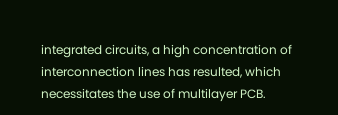integrated circuits, a high concentration of interconnection lines has resulted, which necessitates the use of multilayer PCB.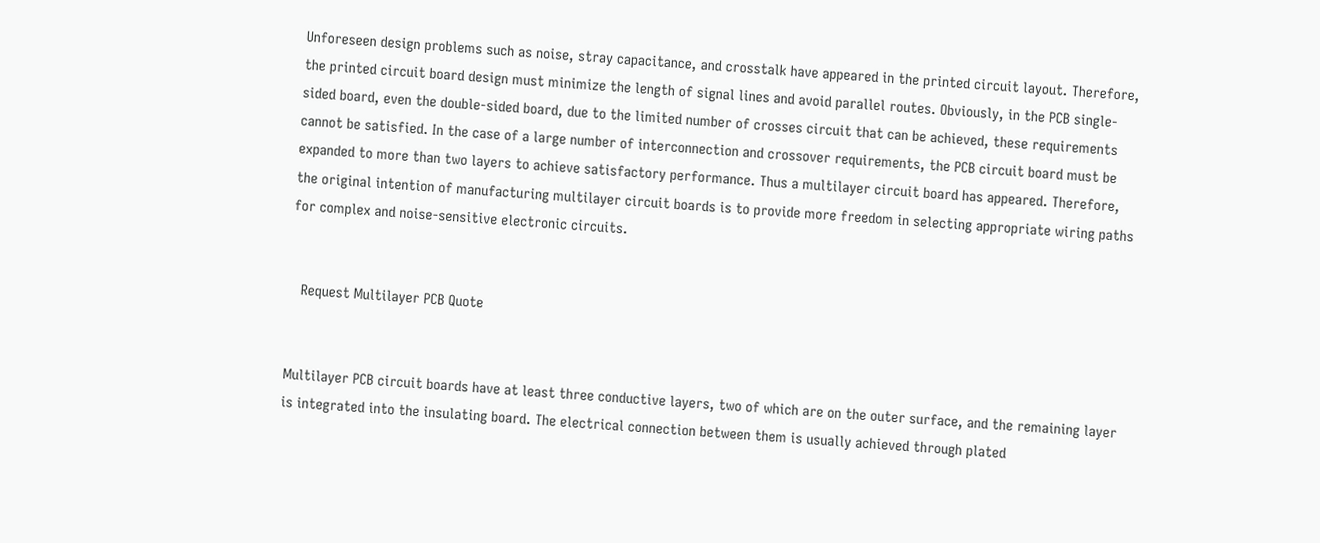Unforeseen design problems such as noise, stray capacitance, and crosstalk have appeared in the printed circuit layout. Therefore, the printed circuit board design must minimize the length of signal lines and avoid parallel routes. Obviously, in the PCB single-sided board, even the double-sided board, due to the limited number of crosses circuit that can be achieved, these requirements cannot be satisfied. In the case of a large number of interconnection and crossover requirements, the PCB circuit board must be expanded to more than two layers to achieve satisfactory performance. Thus a multilayer circuit board has appeared. Therefore, the original intention of manufacturing multilayer circuit boards is to provide more freedom in selecting appropriate wiring paths for complex and noise-sensitive electronic circuits.


   Request Multilayer PCB Quote


Multilayer PCB circuit boards have at least three conductive layers, two of which are on the outer surface, and the remaining layer is integrated into the insulating board. The electrical connection between them is usually achieved through plated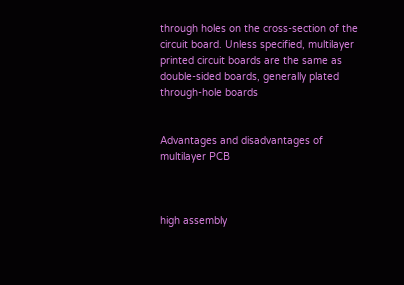through holes on the cross-section of the circuit board. Unless specified, multilayer printed circuit boards are the same as double-sided boards, generally plated through-hole boards


Advantages and disadvantages of multilayer PCB



high assembly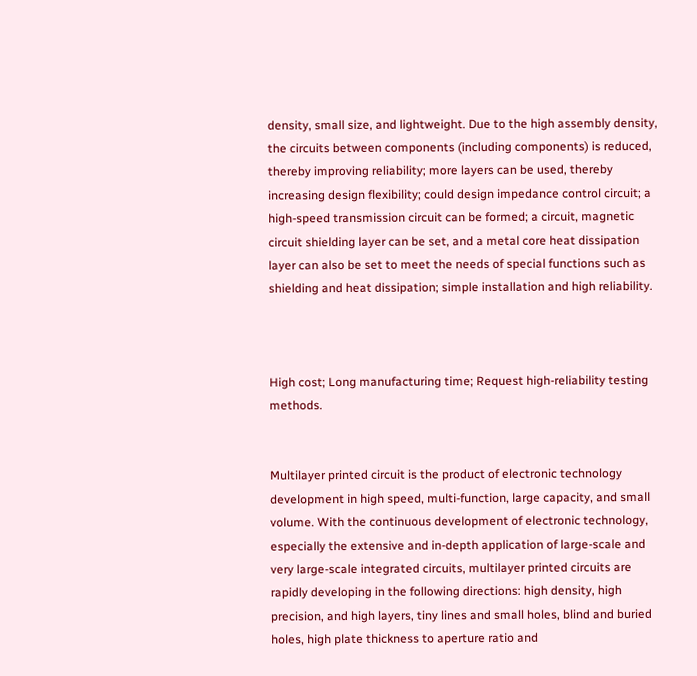density, small size, and lightweight. Due to the high assembly density, the circuits between components (including components) is reduced, thereby improving reliability; more layers can be used, thereby increasing design flexibility; could design impedance control circuit; a high-speed transmission circuit can be formed; a circuit, magnetic circuit shielding layer can be set, and a metal core heat dissipation layer can also be set to meet the needs of special functions such as shielding and heat dissipation; simple installation and high reliability.



High cost; Long manufacturing time; Request high-reliability testing methods.


Multilayer printed circuit is the product of electronic technology development in high speed, multi-function, large capacity, and small volume. With the continuous development of electronic technology, especially the extensive and in-depth application of large-scale and very large-scale integrated circuits, multilayer printed circuits are rapidly developing in the following directions: high density, high precision, and high layers, tiny lines and small holes, blind and buried holes, high plate thickness to aperture ratio and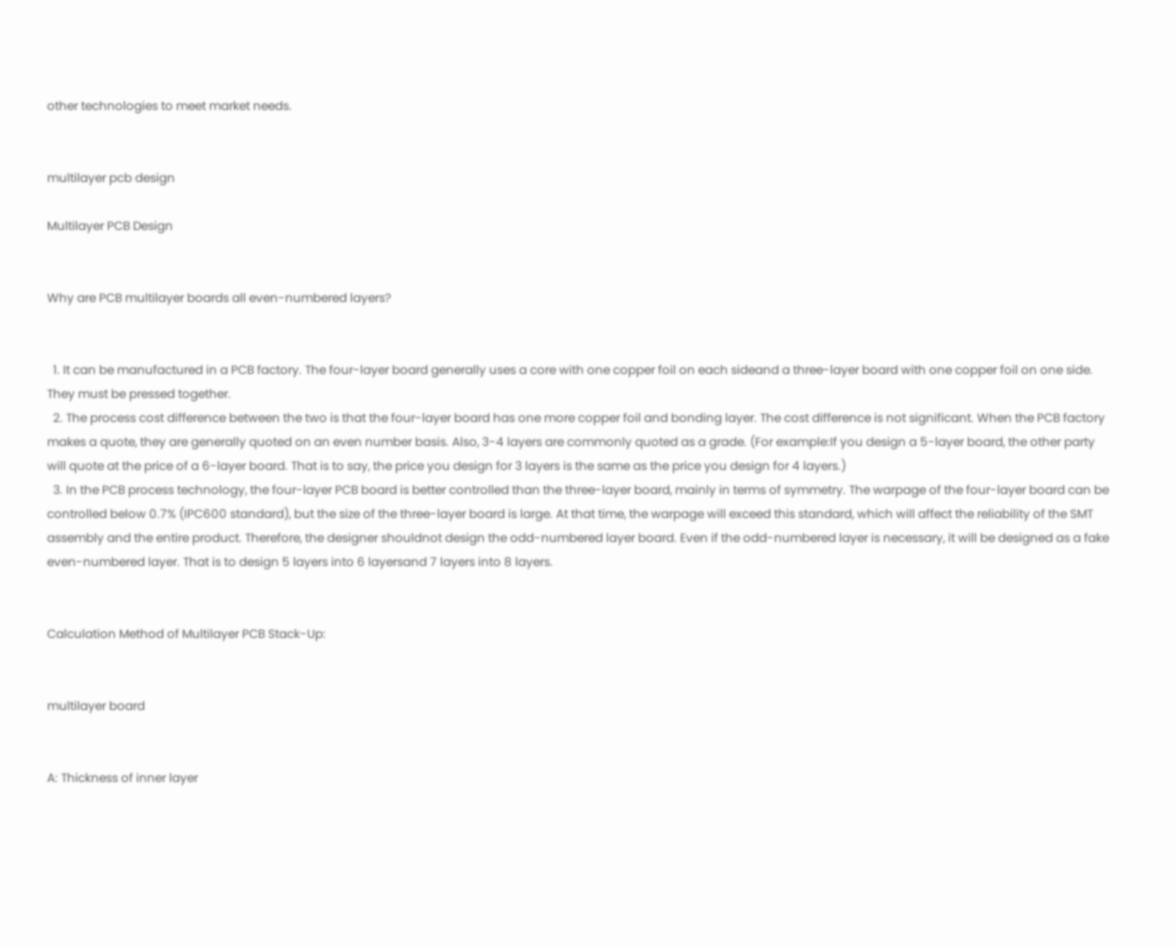other technologies to meet market needs.


multilayer pcb design

Multilayer PCB Design


Why are PCB multilayer boards all even-numbered layers?


  1. It can be manufactured in a PCB factory. The four-layer board generally uses a core with one copper foil on each sideand a three-layer board with one copper foil on one side. They must be pressed together.
  2. The process cost difference between the two is that the four-layer board has one more copper foil and bonding layer. The cost difference is not significant. When the PCB factory makes a quote, they are generally quoted on an even number basis. Also, 3-4 layers are commonly quoted as a grade. (For example:If you design a 5-layer board, the other party will quote at the price of a 6-layer board. That is to say, the price you design for 3 layers is the same as the price you design for 4 layers.)
  3. In the PCB process technology, the four-layer PCB board is better controlled than the three-layer board, mainly in terms of symmetry. The warpage of the four-layer board can be controlled below 0.7% (IPC600 standard), but the size of the three-layer board is large. At that time, the warpage will exceed this standard, which will affect the reliability of the SMT assembly and the entire product. Therefore, the designer shouldnot design the odd-numbered layer board. Even if the odd-numbered layer is necessary, it will be designed as a fake even-numbered layer. That is to design 5 layers into 6 layersand 7 layers into 8 layers.


Calculation Method of Multilayer PCB Stack-Up:


multilayer board


A: Thickness of inner layer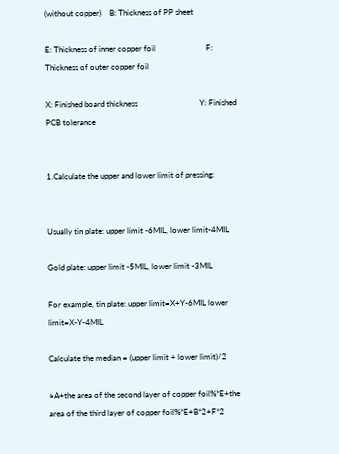(without copper)    B: Thickness of PP sheet

E: Thickness of inner copper foil                         F: Thickness of outer copper foil

X: Finished board thickness                               Y: Finished PCB tolerance


1.Calculate the upper and lower limit of pressing:


Usually tin plate: upper limit -6MIL, lower limit-4MIL

Gold plate: upper limit -5MIL, lower limit -3MIL

For example, tin plate: upper limit=X+Y-6MIL lower limit=X-Y-4MIL

Calculate the median = (upper limit + lower limit)/2

≈A+the area of the second layer of copper foil%*E+the area of the third layer of copper foil%*E+B*2+F*2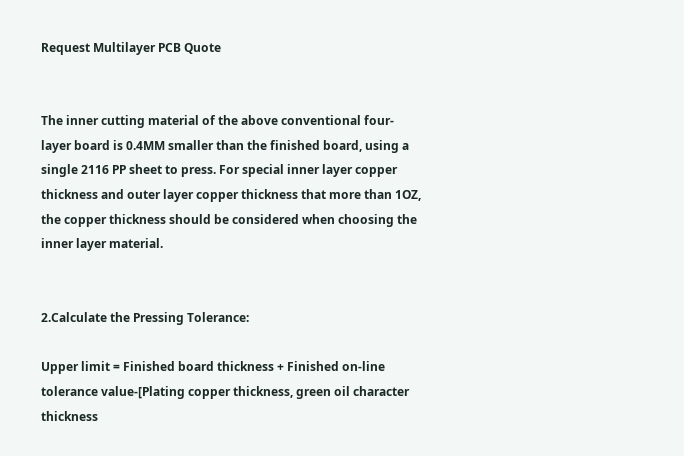Request Multilayer PCB Quote


The inner cutting material of the above conventional four-layer board is 0.4MM smaller than the finished board, using a single 2116 PP sheet to press. For special inner layer copper thickness and outer layer copper thickness that more than 1OZ, the copper thickness should be considered when choosing the inner layer material.


2.Calculate the Pressing Tolerance:

Upper limit = Finished board thickness + Finished on-line tolerance value-[Plating copper thickness, green oil character thickness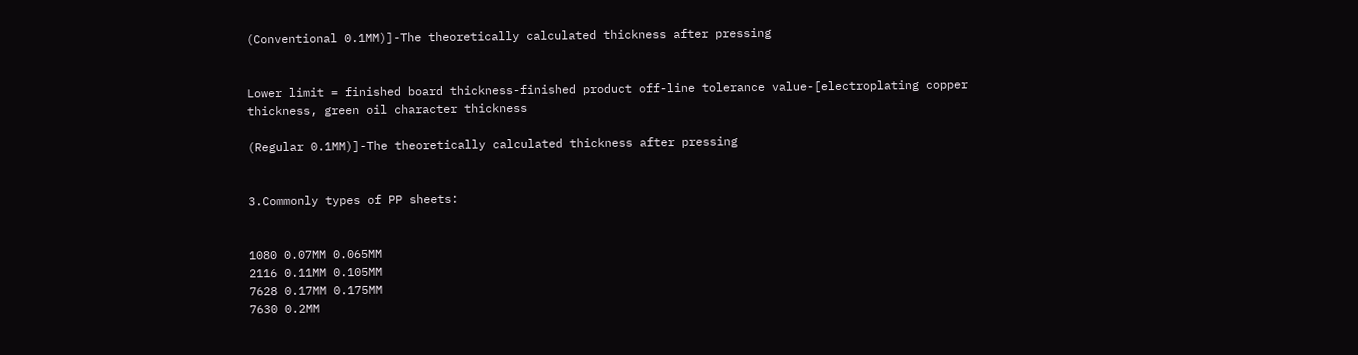(Conventional 0.1MM)]-The theoretically calculated thickness after pressing


Lower limit = finished board thickness-finished product off-line tolerance value-[electroplating copper thickness, green oil character thickness

(Regular 0.1MM)]-The theoretically calculated thickness after pressing


3.Commonly types of PP sheets:


1080 0.07MM 0.065MM
2116 0.11MM 0.105MM
7628 0.17MM 0.175MM
7630 0.2MM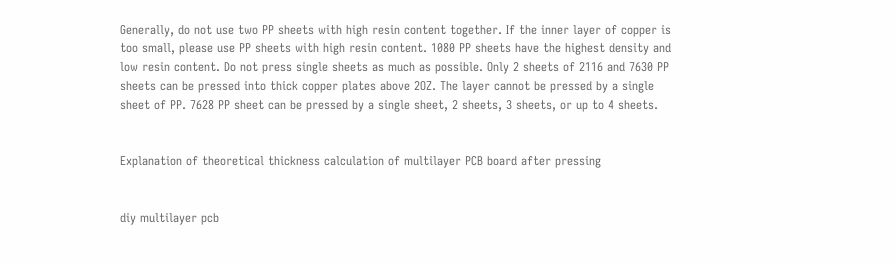Generally, do not use two PP sheets with high resin content together. If the inner layer of copper is too small, please use PP sheets with high resin content. 1080 PP sheets have the highest density and low resin content. Do not press single sheets as much as possible. Only 2 sheets of 2116 and 7630 PP sheets can be pressed into thick copper plates above 2OZ. The layer cannot be pressed by a single sheet of PP. 7628 PP sheet can be pressed by a single sheet, 2 sheets, 3 sheets, or up to 4 sheets.


Explanation of theoretical thickness calculation of multilayer PCB board after pressing


diy multilayer pcb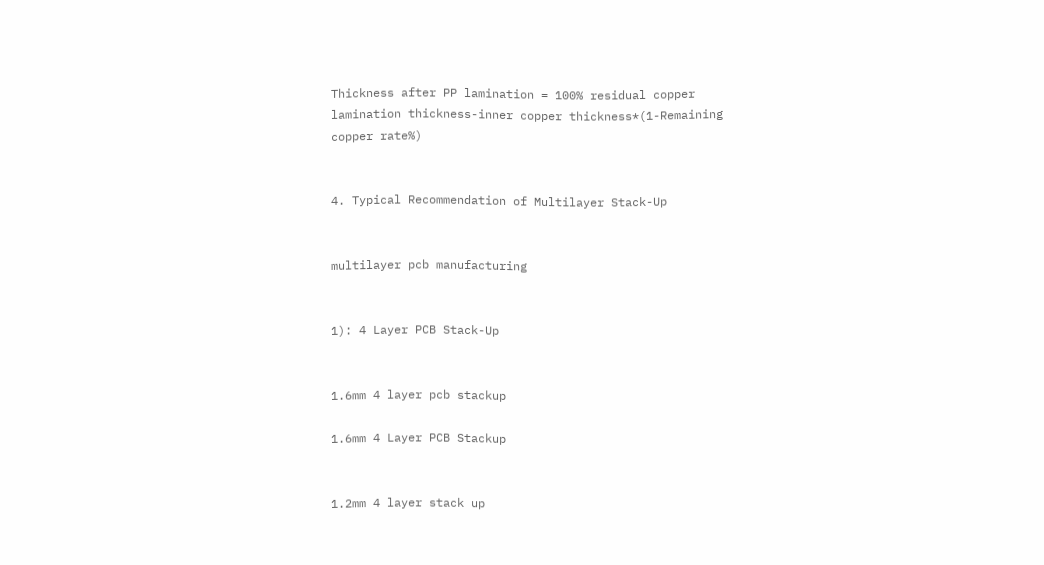Thickness after PP lamination = 100% residual copper lamination thickness-inner copper thickness*(1-Remaining copper rate%)


4. Typical Recommendation of Multilayer Stack-Up


multilayer pcb manufacturing


1): 4 Layer PCB Stack-Up


1.6mm 4 layer pcb stackup

1.6mm 4 Layer PCB Stackup


1.2mm 4 layer stack up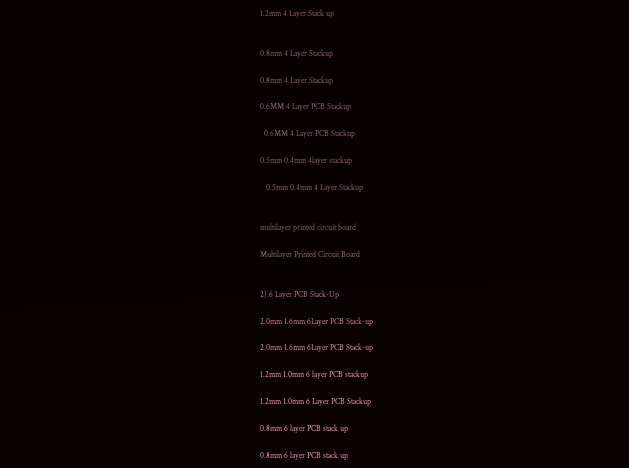1.2mm 4 Layer Stack up


0.8mm 4 Layer Stackup

0.8mm 4 Layer Stackup

0.6MM 4 Layer PCB Stackup

  0.6MM 4 Layer PCB Stackup

0.5mm 0.4mm 4layer stackup

   0.5mm 0.4mm 4 Layer Stackup


multilayer printed circuit board

Multilayer Printed Circuit Board


2).6 Layer PCB Stack-Up

2.0mm 1.6mm 6Layer PCB Stack-up

2.0mm 1.6mm 6Layer PCB Stack-up

1.2mm 1.0mm 6 layer PCB stackup

1.2mm 1.0mm 6 Layer PCB Stackup

0.8mm 6 layer PCB stack up

0.8mm 6 layer PCB stack up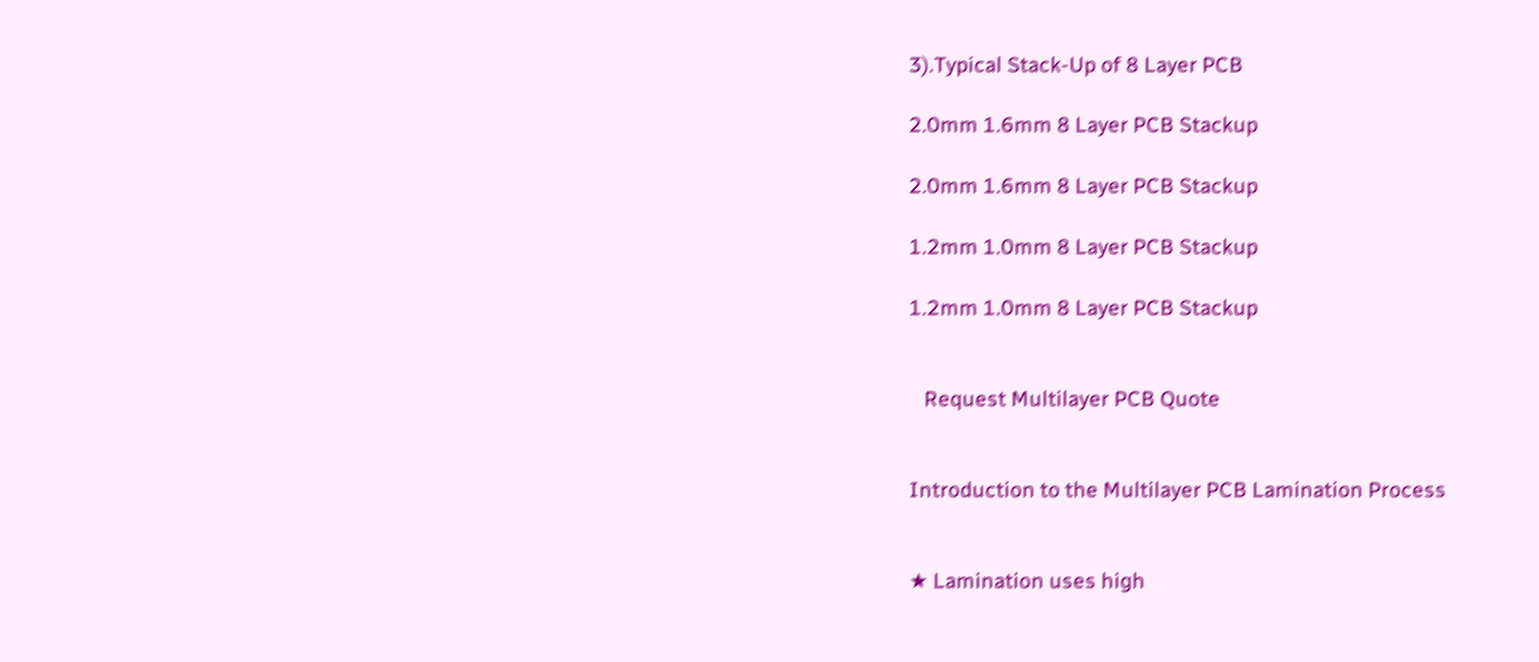3).Typical Stack-Up of 8 Layer PCB

2.0mm 1.6mm 8 Layer PCB Stackup

2.0mm 1.6mm 8 Layer PCB Stackup

1.2mm 1.0mm 8 Layer PCB Stackup

1.2mm 1.0mm 8 Layer PCB Stackup


   Request Multilayer PCB Quote


Introduction to the Multilayer PCB Lamination Process


★ Lamination uses high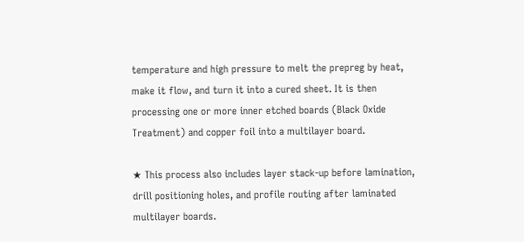temperature and high pressure to melt the prepreg by heat, make it flow, and turn it into a cured sheet. It is then processing one or more inner etched boards (Black Oxide Treatment) and copper foil into a multilayer board.

★ This process also includes layer stack-up before lamination, drill positioning holes, and profile routing after laminated multilayer boards.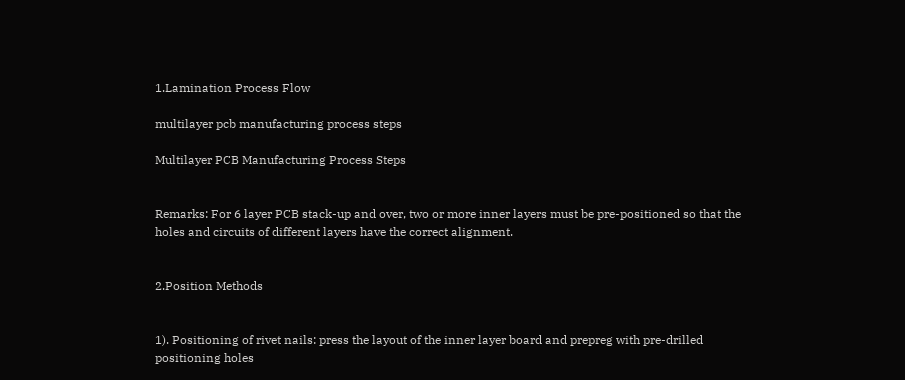1.Lamination Process Flow

multilayer pcb manufacturing process steps

Multilayer PCB Manufacturing Process Steps


Remarks: For 6 layer PCB stack-up and over, two or more inner layers must be pre-positioned so that the holes and circuits of different layers have the correct alignment.


2.Position Methods


1). Positioning of rivet nails: press the layout of the inner layer board and prepreg with pre-drilled positioning holes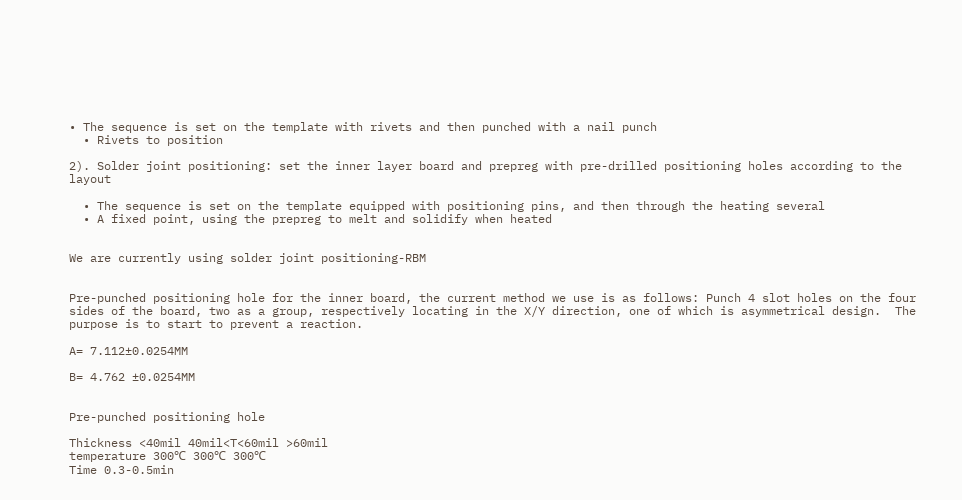• The sequence is set on the template with rivets and then punched with a nail punch
  • Rivets to position

2). Solder joint positioning: set the inner layer board and prepreg with pre-drilled positioning holes according to the layout

  • The sequence is set on the template equipped with positioning pins, and then through the heating several
  • A fixed point, using the prepreg to melt and solidify when heated


We are currently using solder joint positioning-RBM


Pre-punched positioning hole for the inner board, the current method we use is as follows: Punch 4 slot holes on the four sides of the board, two as a group, respectively locating in the X/Y direction, one of which is asymmetrical design.  The purpose is to start to prevent a reaction.

A= 7.112±0.0254MM

B= 4.762 ±0.0254MM


Pre-punched positioning hole

Thickness <40mil 40mil<T<60mil >60mil
temperature 300℃ 300℃ 300℃
Time 0.3-0.5min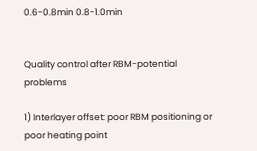0.6-0.8min 0.8-1.0min


Quality control after RBM-potential problems

1) Interlayer offset: poor RBM positioning or poor heating point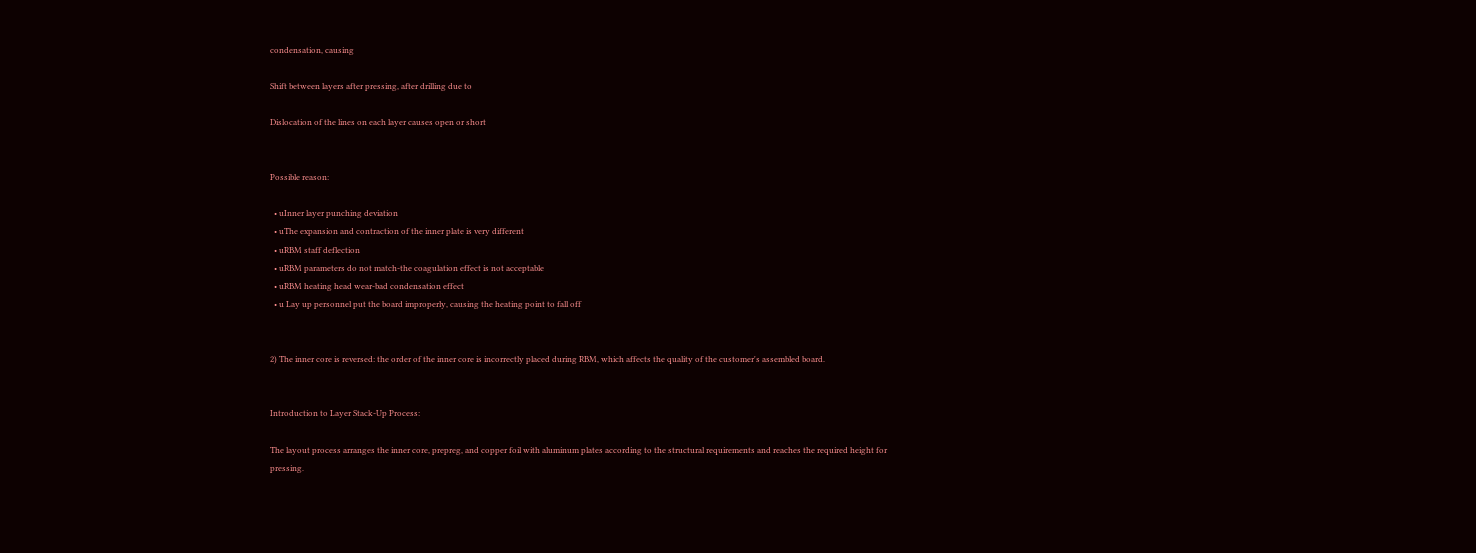condensation, causing

Shift between layers after pressing, after drilling due to

Dislocation of the lines on each layer causes open or short


Possible reason:

  • uInner layer punching deviation
  • uThe expansion and contraction of the inner plate is very different
  • uRBM staff deflection
  • uRBM parameters do not match-the coagulation effect is not acceptable
  • uRBM heating head wear-bad condensation effect
  • u Lay up personnel put the board improperly, causing the heating point to fall off


2) The inner core is reversed: the order of the inner core is incorrectly placed during RBM, which affects the quality of the customer's assembled board.


Introduction to Layer Stack-Up Process:

The layout process arranges the inner core, prepreg, and copper foil with aluminum plates according to the structural requirements and reaches the required height for pressing.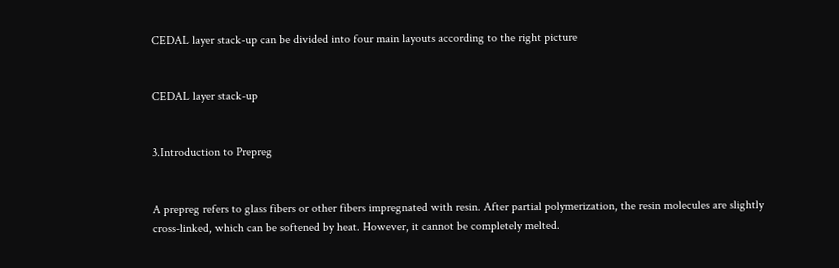CEDAL layer stack-up can be divided into four main layouts according to the right picture


CEDAL layer stack-up


3.Introduction to Prepreg


A prepreg refers to glass fibers or other fibers impregnated with resin. After partial polymerization, the resin molecules are slightly cross-linked, which can be softened by heat. However, it cannot be completely melted.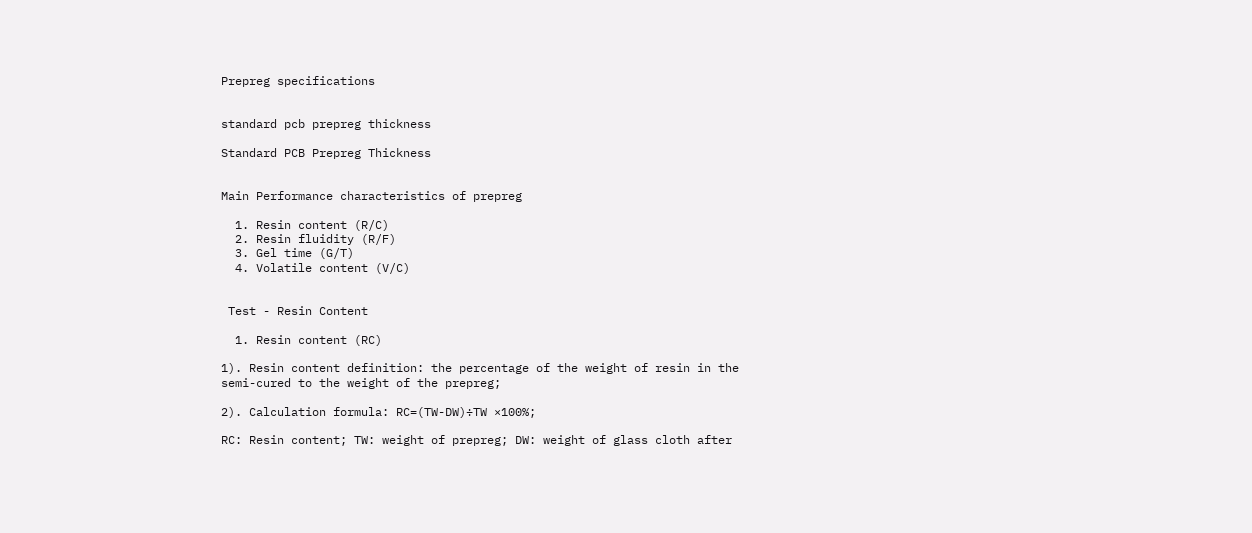Prepreg specifications


standard pcb prepreg thickness

Standard PCB Prepreg Thickness


Main Performance characteristics of prepreg

  1. Resin content (R/C)
  2. Resin fluidity (R/F)
  3. Gel time (G/T)
  4. Volatile content (V/C)


 Test - Resin Content

  1. Resin content (RC)

1). Resin content definition: the percentage of the weight of resin in the semi-cured to the weight of the prepreg;

2). Calculation formula: RC=(TW-DW)÷TW ×100%;

RC: Resin content; TW: weight of prepreg; DW: weight of glass cloth after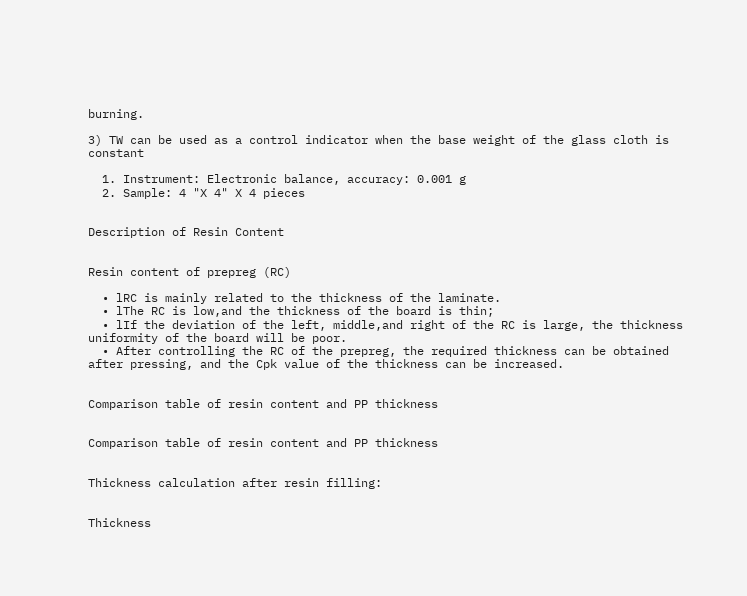burning.

3) TW can be used as a control indicator when the base weight of the glass cloth is constant

  1. Instrument: Electronic balance, accuracy: 0.001 g
  2. Sample: 4 "X 4" X 4 pieces


Description of Resin Content


Resin content of prepreg (RC)

  • lRC is mainly related to the thickness of the laminate.
  • lThe RC is low,and the thickness of the board is thin;
  • lIf the deviation of the left, middle,and right of the RC is large, the thickness uniformity of the board will be poor.
  • After controlling the RC of the prepreg, the required thickness can be obtained after pressing, and the Cpk value of the thickness can be increased.


Comparison table of resin content and PP thickness


Comparison table of resin content and PP thickness


Thickness calculation after resin filling:


Thickness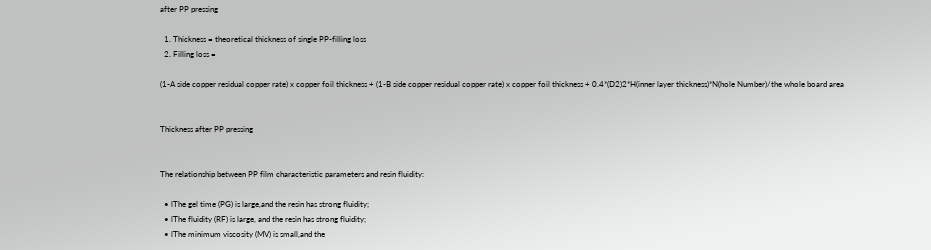after PP pressing

  1. Thickness = theoretical thickness of single PP-filling loss
  2. Filling loss =

(1-A side copper residual copper rate) x copper foil thickness + (1-B side copper residual copper rate) x copper foil thickness + 0.4*(D2)2*H(inner layer thickness)*N(hole Number)/the whole board area


Thickness after PP pressing


The relationship between PP film characteristic parameters and resin fluidity:

  • lThe gel time (PG) is large,and the resin has strong fluidity;
  • lThe fluidity (RF) is large, and the resin has strong fluidity;
  • lThe minimum viscosity (MV) is small,and the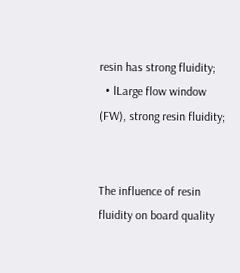resin has strong fluidity;
  • lLarge flow window (FW), strong resin fluidity;


The influence of resin fluidity on board quality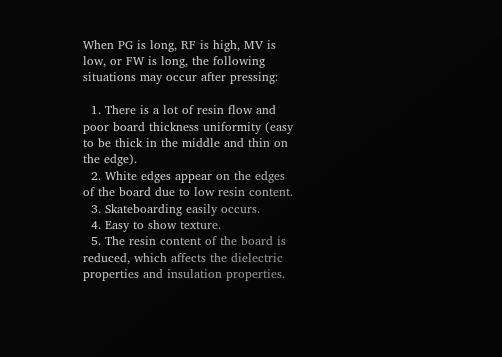When PG is long, RF is high, MV is low, or FW is long, the following situations may occur after pressing:

  1. There is a lot of resin flow and poor board thickness uniformity (easy to be thick in the middle and thin on the edge).
  2. White edges appear on the edges of the board due to low resin content.
  3. Skateboarding easily occurs.
  4. Easy to show texture.
  5. The resin content of the board is reduced, which affects the dielectric properties and insulation properties.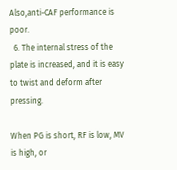Also,anti-CAF performance is poor.
  6. The internal stress of the plate is increased, and it is easy to twist and deform after pressing.

When PG is short, RF is low, MV is high, or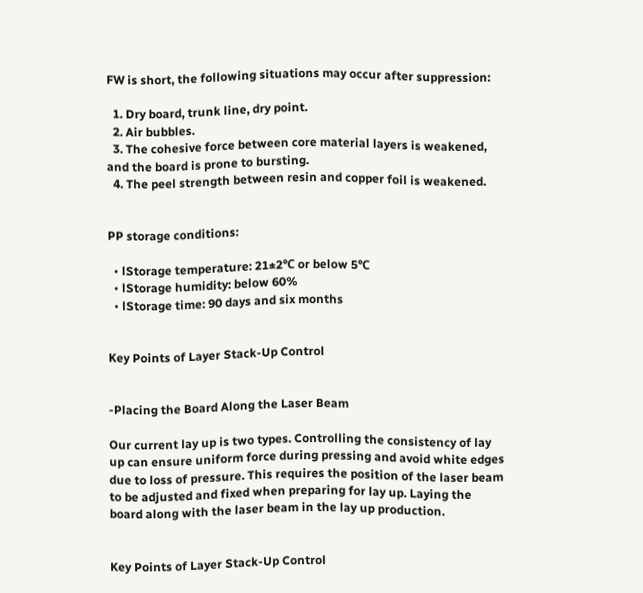FW is short, the following situations may occur after suppression:

  1. Dry board, trunk line, dry point.
  2. Air bubbles.
  3. The cohesive force between core material layers is weakened, and the board is prone to bursting.
  4. The peel strength between resin and copper foil is weakened.


PP storage conditions:

  • lStorage temperature: 21±2℃ or below 5℃
  • lStorage humidity: below 60%
  • lStorage time: 90 days and six months


Key Points of Layer Stack-Up Control


-Placing the Board Along the Laser Beam

Our current lay up is two types. Controlling the consistency of lay up can ensure uniform force during pressing and avoid white edges due to loss of pressure. This requires the position of the laser beam to be adjusted and fixed when preparing for lay up. Laying the board along with the laser beam in the lay up production.


Key Points of Layer Stack-Up Control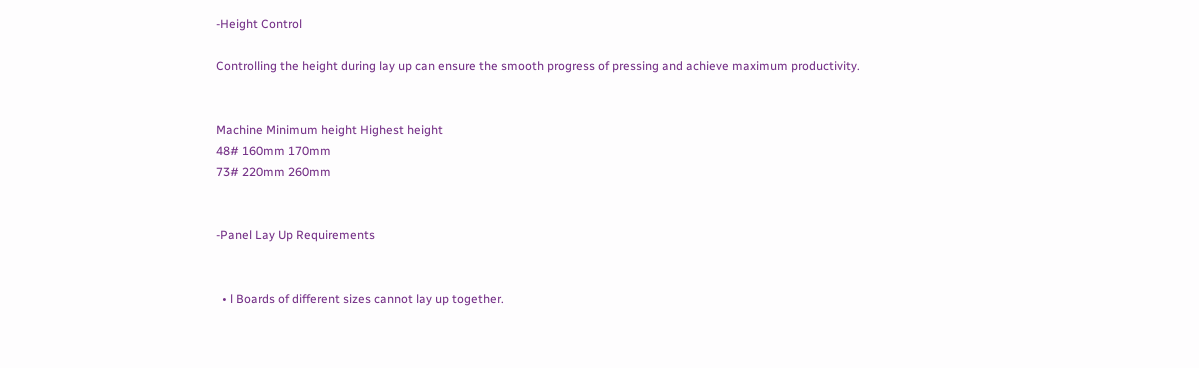-Height Control

Controlling the height during lay up can ensure the smooth progress of pressing and achieve maximum productivity.


Machine Minimum height Highest height
48# 160mm 170mm
73# 220mm 260mm


-Panel Lay Up Requirements


  • l Boards of different sizes cannot lay up together.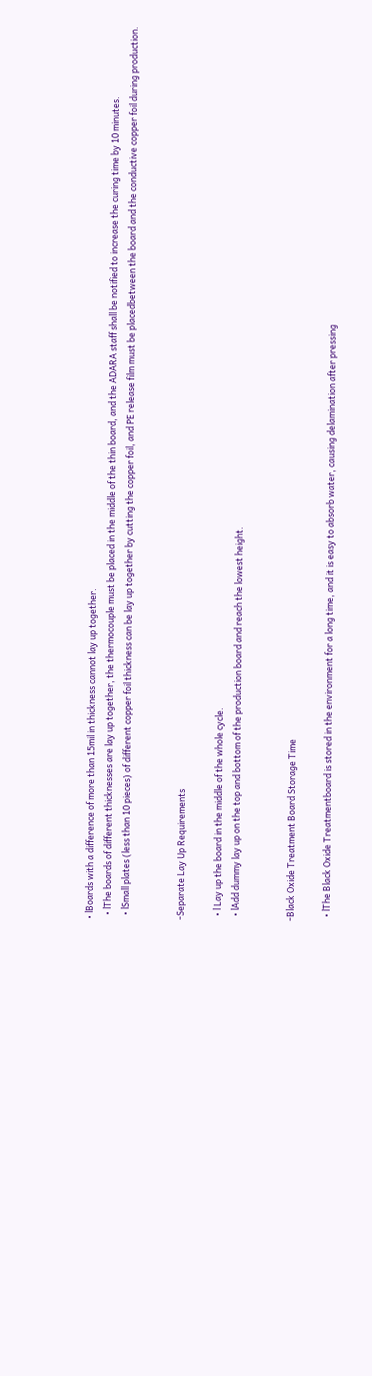• lBoards with a difference of more than 15mil in thickness cannot lay up together.
  • lThe boards of different thicknesses are lay up together, the thermocouple must be placed in the middle of the thin board, and the ADARA staff shall be notified to increase the curing time by 10 minutes.
  • lSmall plates (less than 10 pieces) of different copper foil thickness can be lay up together by cutting the copper foil, and PE release film must be placedbetween the board and the conductive copper foil during production.


-Separate Lay Up Requirements

  • l Lay up the board in the middle of the whole cycle.
  • lAdd dummy lay up on the top and bottom of the production board and reach the lowest height.


-Black Oxide Treatment Board Storage Time

  • lThe Black Oxide Treatmentboard is stored in the environment for a long time, and it is easy to absorb water, causing delamination after pressing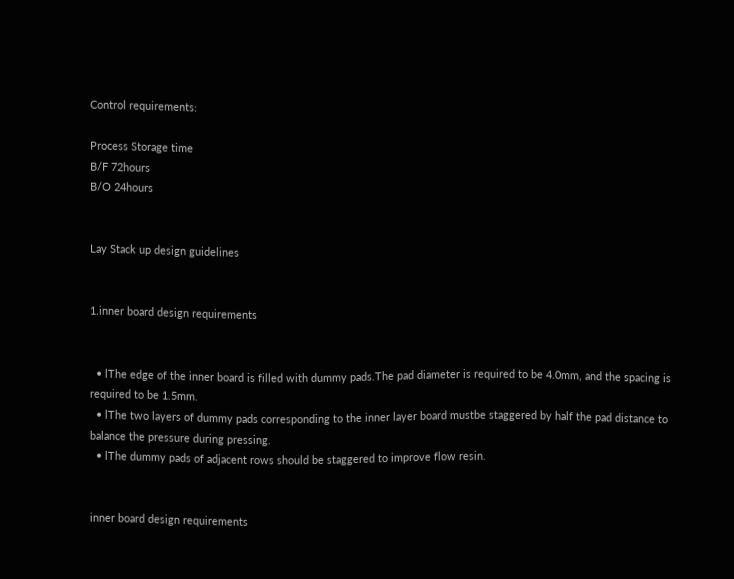Control requirements:

Process Storage time
B/F 72hours
B/O 24hours


Lay Stack up design guidelines


1.inner board design requirements


  • lThe edge of the inner board is filled with dummy pads.The pad diameter is required to be 4.0mm, and the spacing is required to be 1.5mm.
  • lThe two layers of dummy pads corresponding to the inner layer board mustbe staggered by half the pad distance to balance the pressure during pressing.
  • lThe dummy pads of adjacent rows should be staggered to improve flow resin.


inner board design requirements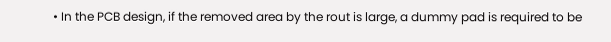• In the PCB design, if the removed area by the rout is large, a dummy pad is required to be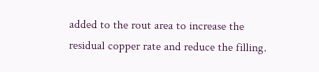added to the rout area to increase the residual copper rate and reduce the filling.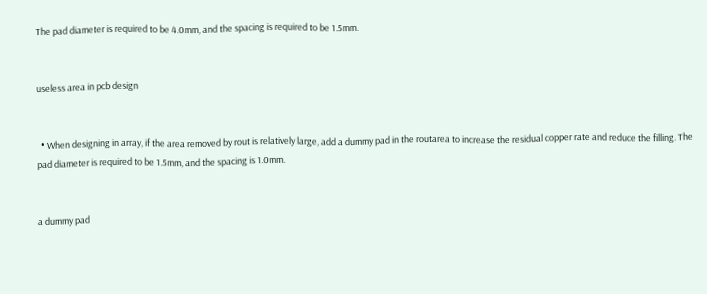The pad diameter is required to be 4.0mm, and the spacing is required to be 1.5mm.


useless area in pcb design


  • When designing in array, if the area removed by rout is relatively large, add a dummy pad in the routarea to increase the residual copper rate and reduce the filling. The pad diameter is required to be 1.5mm, and the spacing is 1.0mm.


a dummy pad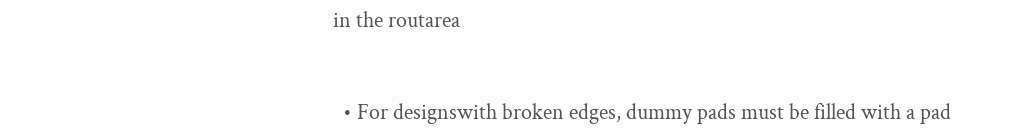in the routarea


  • For designswith broken edges, dummy pads must be filled with a pad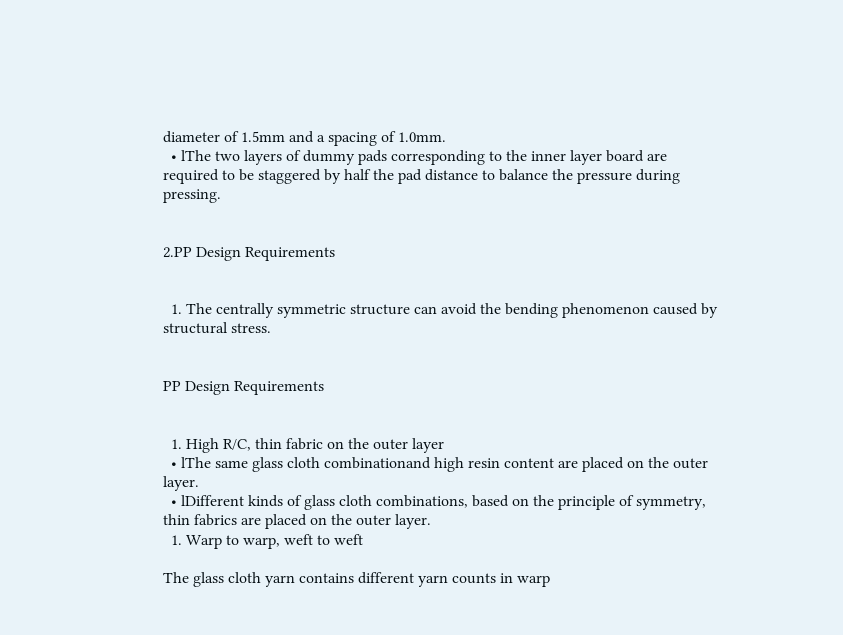diameter of 1.5mm and a spacing of 1.0mm.
  • lThe two layers of dummy pads corresponding to the inner layer board are required to be staggered by half the pad distance to balance the pressure during pressing.


2.PP Design Requirements


  1. The centrally symmetric structure can avoid the bending phenomenon caused by structural stress.


PP Design Requirements


  1. High R/C, thin fabric on the outer layer
  • lThe same glass cloth combinationand high resin content are placed on the outer layer.
  • lDifferent kinds of glass cloth combinations, based on the principle of symmetry, thin fabrics are placed on the outer layer.
  1. Warp to warp, weft to weft

The glass cloth yarn contains different yarn counts in warp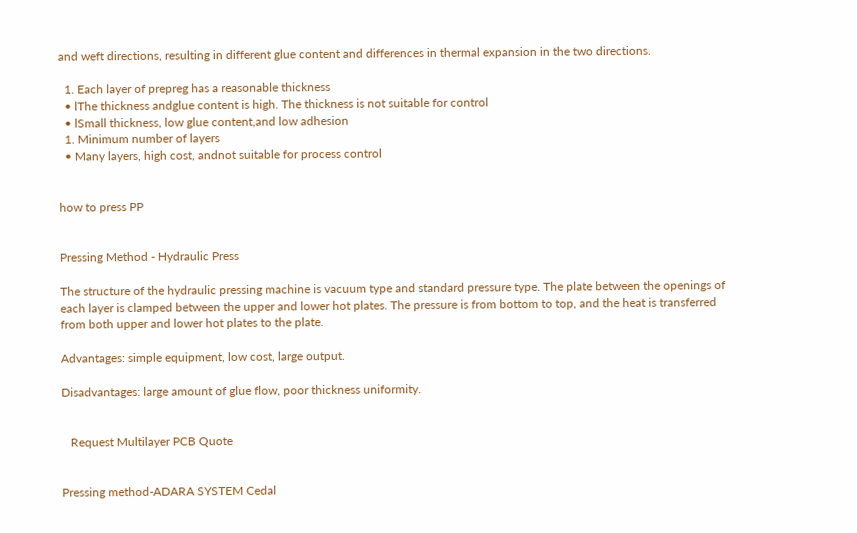and weft directions, resulting in different glue content and differences in thermal expansion in the two directions.

  1. Each layer of prepreg has a reasonable thickness
  • lThe thickness andglue content is high. The thickness is not suitable for control
  • lSmall thickness, low glue content,and low adhesion
  1. Minimum number of layers
  • Many layers, high cost, andnot suitable for process control


how to press PP


Pressing Method - Hydraulic Press

The structure of the hydraulic pressing machine is vacuum type and standard pressure type. The plate between the openings of each layer is clamped between the upper and lower hot plates. The pressure is from bottom to top, and the heat is transferred from both upper and lower hot plates to the plate.

Advantages: simple equipment, low cost, large output.

Disadvantages: large amount of glue flow, poor thickness uniformity.


   Request Multilayer PCB Quote


Pressing method-ADARA SYSTEM Cedal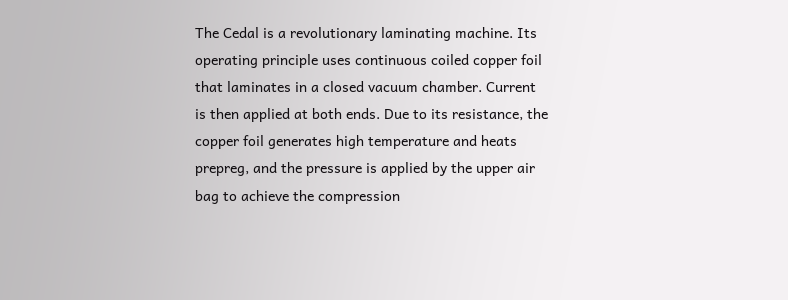The Cedal is a revolutionary laminating machine. Its operating principle uses continuous coiled copper foil that laminates in a closed vacuum chamber. Current is then applied at both ends. Due to its resistance, the copper foil generates high temperature and heats prepreg, and the pressure is applied by the upper air bag to achieve the compression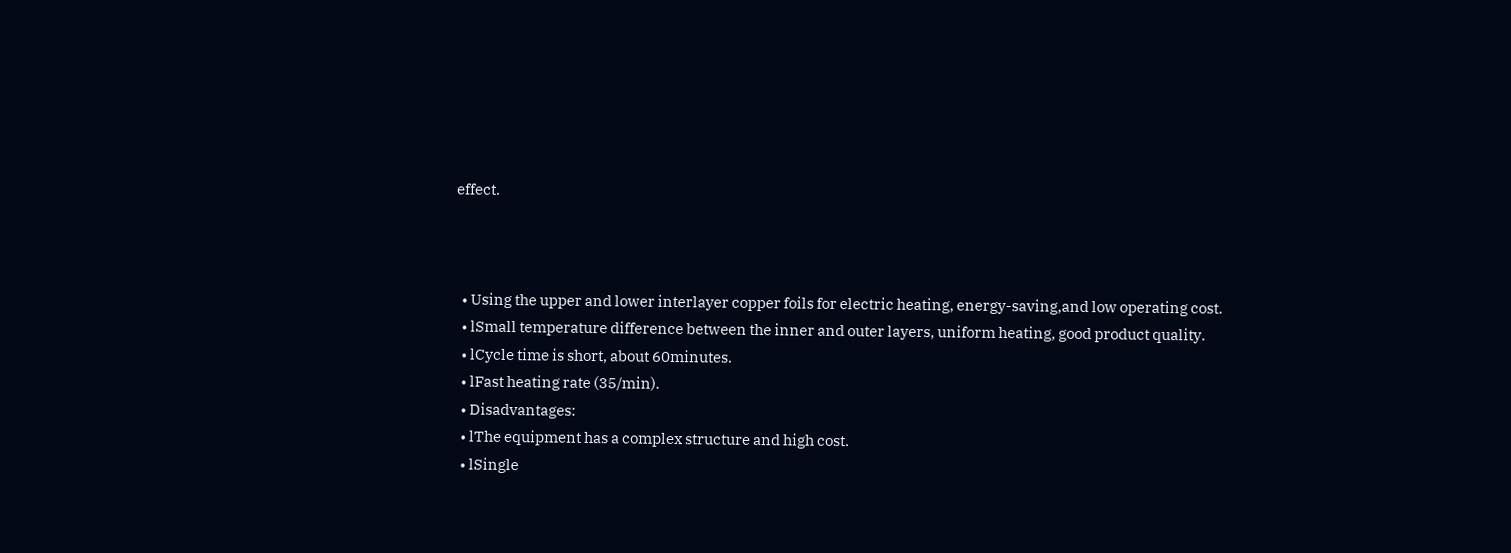effect.



  • Using the upper and lower interlayer copper foils for electric heating, energy-saving,and low operating cost.
  • lSmall temperature difference between the inner and outer layers, uniform heating, good product quality.
  • lCycle time is short, about 60minutes.
  • lFast heating rate (35/min).
  • Disadvantages:
  • lThe equipment has a complex structure and high cost.
  • lSingle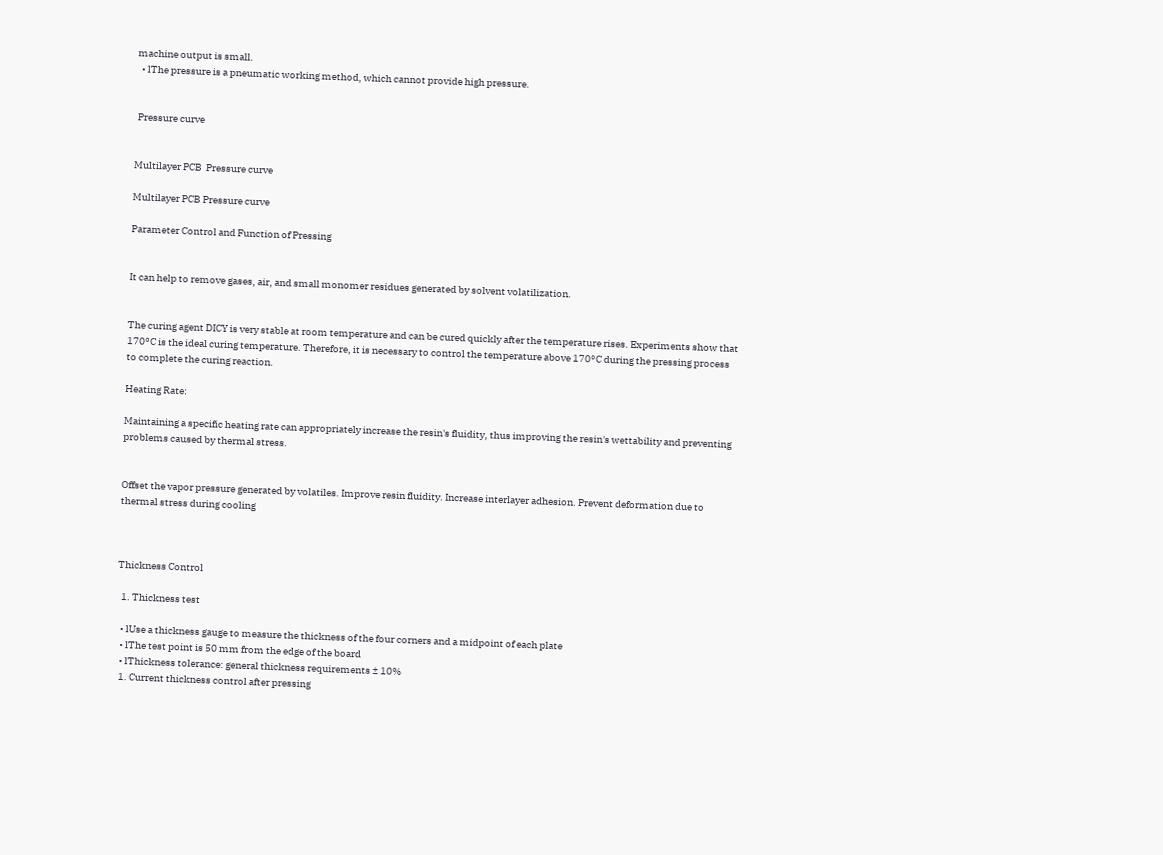machine output is small.
  • lThe pressure is a pneumatic working method, which cannot provide high pressure.


 Pressure curve


Multilayer PCB  Pressure curve

Multilayer PCB Pressure curve

Parameter Control and Function of Pressing


It can help to remove gases, air, and small monomer residues generated by solvent volatilization.


The curing agent DICY is very stable at room temperature and can be cured quickly after the temperature rises. Experiments show that 170°C is the ideal curing temperature. Therefore, it is necessary to control the temperature above 170°C during the pressing process to complete the curing reaction.

Heating Rate:

Maintaining a specific heating rate can appropriately increase the resin's fluidity, thus improving the resin's wettability and preventing problems caused by thermal stress.


Offset the vapor pressure generated by volatiles. Improve resin fluidity. Increase interlayer adhesion. Prevent deformation due to thermal stress during cooling



Thickness Control

  1. Thickness test

  • lUse a thickness gauge to measure the thickness of the four corners and a midpoint of each plate
  • lThe test point is 50 mm from the edge of the board
  • lThickness tolerance: general thickness requirements ± 10%
  1. Current thickness control after pressing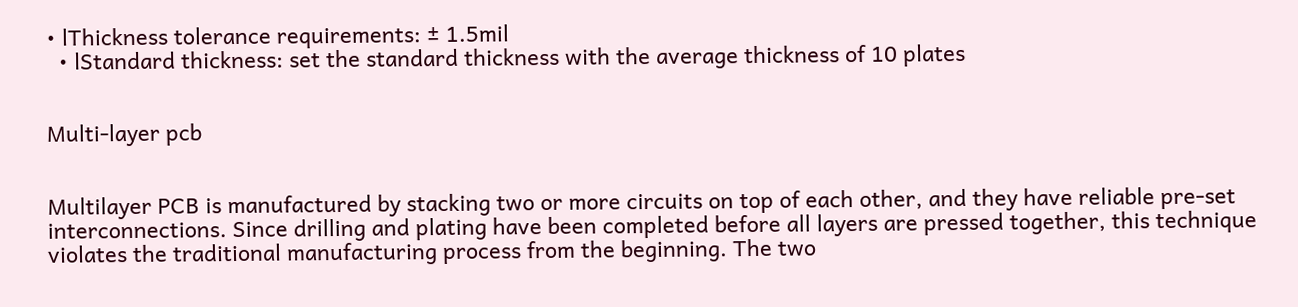• lThickness tolerance requirements: ± 1.5mil
  • lStandard thickness: set the standard thickness with the average thickness of 10 plates


Multi-layer pcb


Multilayer PCB is manufactured by stacking two or more circuits on top of each other, and they have reliable pre-set interconnections. Since drilling and plating have been completed before all layers are pressed together, this technique violates the traditional manufacturing process from the beginning. The two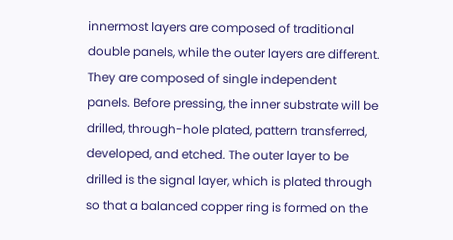innermost layers are composed of traditional double panels, while the outer layers are different. They are composed of single independent panels. Before pressing, the inner substrate will be drilled, through-hole plated, pattern transferred, developed, and etched. The outer layer to be drilled is the signal layer, which is plated through so that a balanced copper ring is formed on the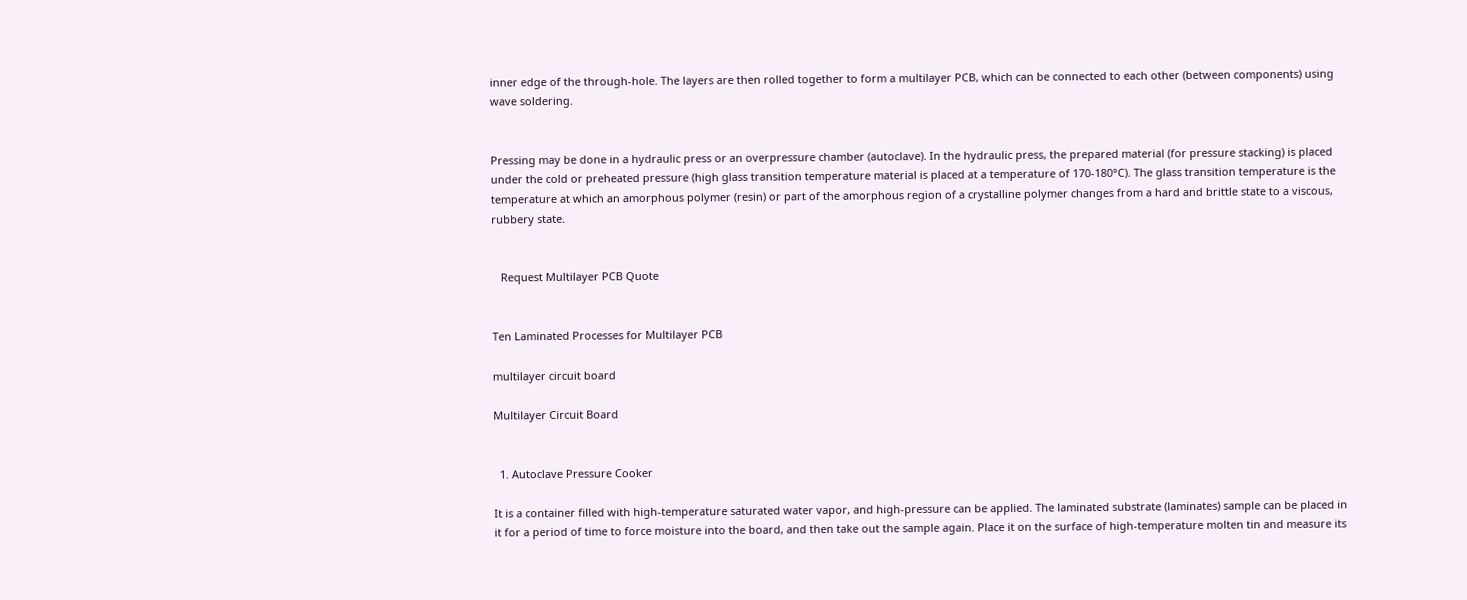inner edge of the through-hole. The layers are then rolled together to form a multilayer PCB, which can be connected to each other (between components) using wave soldering.


Pressing may be done in a hydraulic press or an overpressure chamber (autoclave). In the hydraulic press, the prepared material (for pressure stacking) is placed under the cold or preheated pressure (high glass transition temperature material is placed at a temperature of 170-180°C). The glass transition temperature is the temperature at which an amorphous polymer (resin) or part of the amorphous region of a crystalline polymer changes from a hard and brittle state to a viscous, rubbery state.


   Request Multilayer PCB Quote


Ten Laminated Processes for Multilayer PCB

multilayer circuit board

Multilayer Circuit Board


  1. Autoclave Pressure Cooker

It is a container filled with high-temperature saturated water vapor, and high-pressure can be applied. The laminated substrate (laminates) sample can be placed in it for a period of time to force moisture into the board, and then take out the sample again. Place it on the surface of high-temperature molten tin and measure its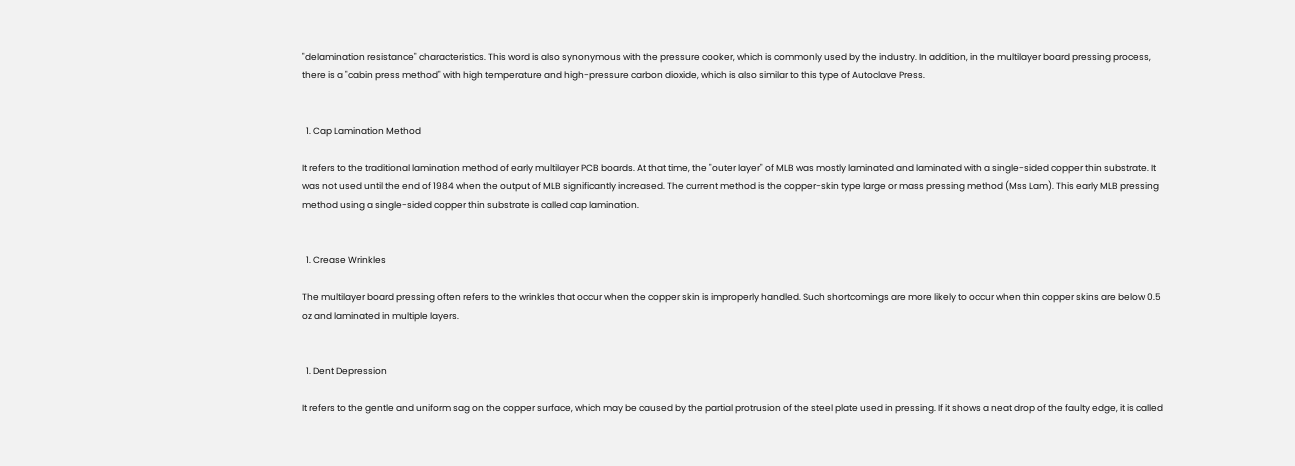"delamination resistance" characteristics. This word is also synonymous with the pressure cooker, which is commonly used by the industry. In addition, in the multilayer board pressing process, there is a "cabin press method" with high temperature and high-pressure carbon dioxide, which is also similar to this type of Autoclave Press.


  1. Cap Lamination Method

It refers to the traditional lamination method of early multilayer PCB boards. At that time, the "outer layer" of MLB was mostly laminated and laminated with a single-sided copper thin substrate. It was not used until the end of 1984 when the output of MLB significantly increased. The current method is the copper-skin type large or mass pressing method (Mss Lam). This early MLB pressing method using a single-sided copper thin substrate is called cap lamination.


  1. Crease Wrinkles

The multilayer board pressing often refers to the wrinkles that occur when the copper skin is improperly handled. Such shortcomings are more likely to occur when thin copper skins are below 0.5 oz and laminated in multiple layers.


  1. Dent Depression

It refers to the gentle and uniform sag on the copper surface, which may be caused by the partial protrusion of the steel plate used in pressing. If it shows a neat drop of the faulty edge, it is called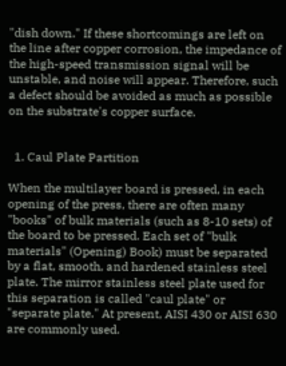"dish down." If these shortcomings are left on the line after copper corrosion, the impedance of the high-speed transmission signal will be unstable, and noise will appear. Therefore, such a defect should be avoided as much as possible on the substrate's copper surface.


  1. Caul Plate Partition

When the multilayer board is pressed, in each opening of the press, there are often many "books" of bulk materials (such as 8-10 sets) of the board to be pressed. Each set of "bulk materials" (Opening) Book) must be separated by a flat, smooth, and hardened stainless steel plate. The mirror stainless steel plate used for this separation is called "caul plate" or "separate plate." At present, AISI 430 or AISI 630 are commonly used.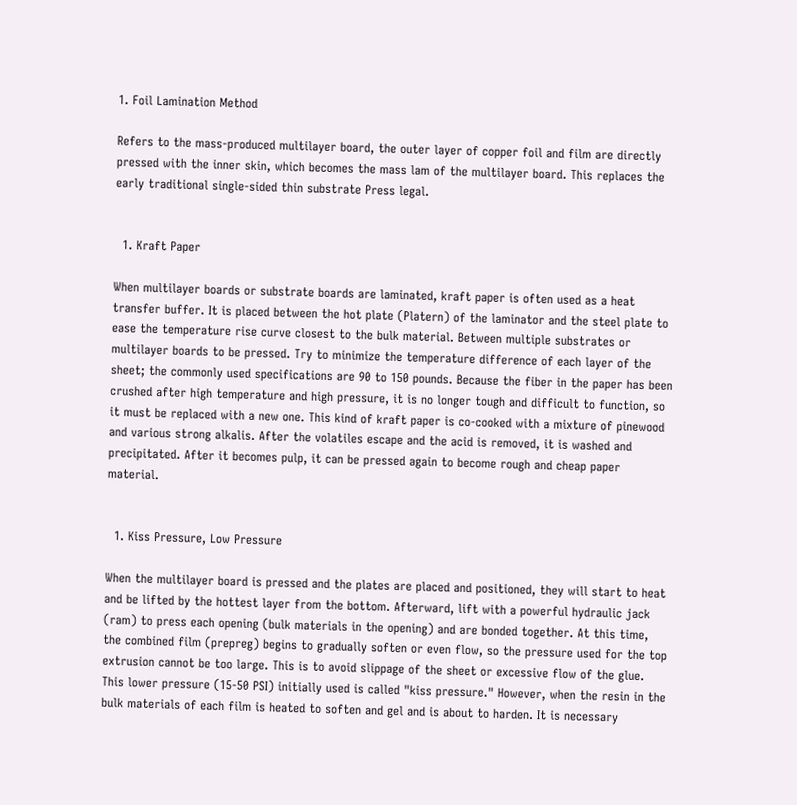1. Foil Lamination Method

Refers to the mass-produced multilayer board, the outer layer of copper foil and film are directly pressed with the inner skin, which becomes the mass lam of the multilayer board. This replaces the early traditional single-sided thin substrate Press legal.


  1. Kraft Paper

When multilayer boards or substrate boards are laminated, kraft paper is often used as a heat transfer buffer. It is placed between the hot plate (Platern) of the laminator and the steel plate to ease the temperature rise curve closest to the bulk material. Between multiple substrates or multilayer boards to be pressed. Try to minimize the temperature difference of each layer of the sheet; the commonly used specifications are 90 to 150 pounds. Because the fiber in the paper has been crushed after high temperature and high pressure, it is no longer tough and difficult to function, so it must be replaced with a new one. This kind of kraft paper is co-cooked with a mixture of pinewood and various strong alkalis. After the volatiles escape and the acid is removed, it is washed and precipitated. After it becomes pulp, it can be pressed again to become rough and cheap paper material.


  1. Kiss Pressure, Low Pressure

When the multilayer board is pressed and the plates are placed and positioned, they will start to heat and be lifted by the hottest layer from the bottom. Afterward, lift with a powerful hydraulic jack (ram) to press each opening (bulk materials in the opening) and are bonded together. At this time, the combined film (prepreg) begins to gradually soften or even flow, so the pressure used for the top extrusion cannot be too large. This is to avoid slippage of the sheet or excessive flow of the glue. This lower pressure (15-50 PSI) initially used is called "kiss pressure." However, when the resin in the bulk materials of each film is heated to soften and gel and is about to harden. It is necessary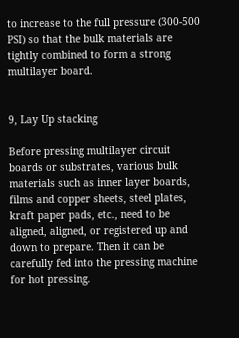to increase to the full pressure (300-500 PSI) so that the bulk materials are tightly combined to form a strong multilayer board.


9, Lay Up stacking

Before pressing multilayer circuit boards or substrates, various bulk materials such as inner layer boards, films and copper sheets, steel plates, kraft paper pads, etc., need to be aligned, aligned, or registered up and down to prepare. Then it can be carefully fed into the pressing machine for hot pressing.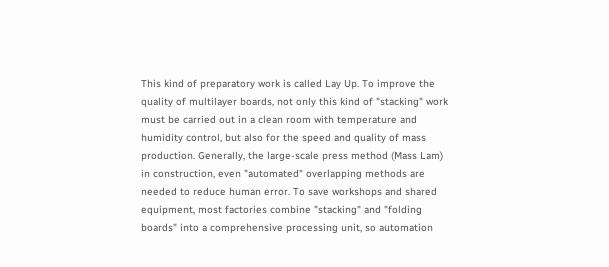This kind of preparatory work is called Lay Up. To improve the quality of multilayer boards, not only this kind of "stacking" work must be carried out in a clean room with temperature and humidity control, but also for the speed and quality of mass production. Generally, the large-scale press method (Mass Lam) in construction, even "automated" overlapping methods are needed to reduce human error. To save workshops and shared equipment, most factories combine "stacking" and "folding boards" into a comprehensive processing unit, so automation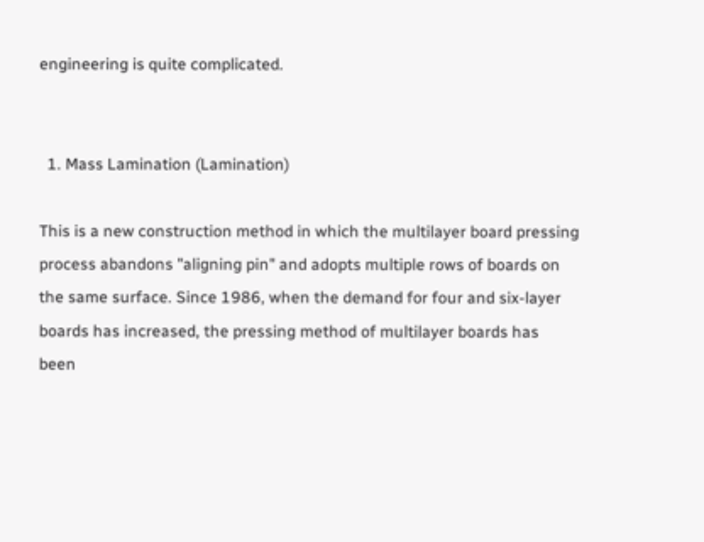engineering is quite complicated.


  1. Mass Lamination (Lamination)

This is a new construction method in which the multilayer board pressing process abandons "aligning pin" and adopts multiple rows of boards on the same surface. Since 1986, when the demand for four and six-layer boards has increased, the pressing method of multilayer boards has been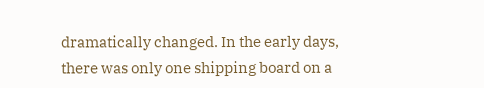dramatically changed. In the early days, there was only one shipping board on a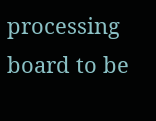processing board to be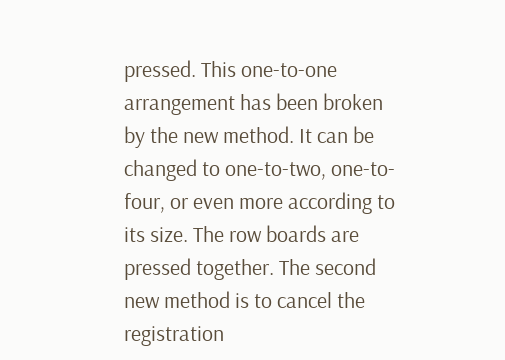pressed. This one-to-one arrangement has been broken by the new method. It can be changed to one-to-two, one-to-four, or even more according to its size. The row boards are pressed together. The second new method is to cancel the registration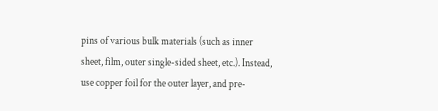pins of various bulk materials (such as inner sheet, film, outer single-sided sheet, etc.). Instead, use copper foil for the outer layer, and pre-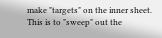make "targets" on the inner sheet. This is to "sweep" out the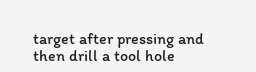target after pressing and then drill a tool hole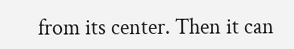from its center. Then it can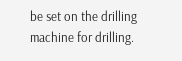be set on the drilling machine for drilling.